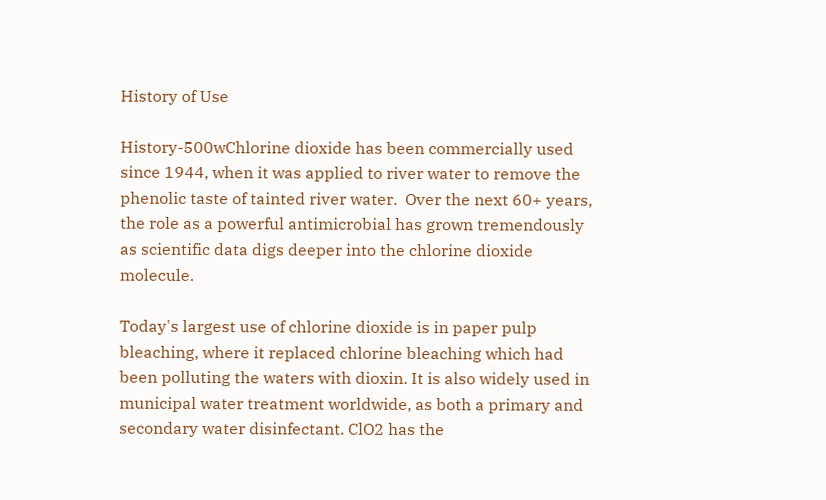History of Use

History-500wChlorine dioxide has been commercially used since 1944, when it was applied to river water to remove the phenolic taste of tainted river water.  Over the next 60+ years, the role as a powerful antimicrobial has grown tremendously as scientific data digs deeper into the chlorine dioxide molecule.

Today's largest use of chlorine dioxide is in paper pulp bleaching, where it replaced chlorine bleaching which had been polluting the waters with dioxin. It is also widely used in municipal water treatment worldwide, as both a primary and secondary water disinfectant. ClO2 has the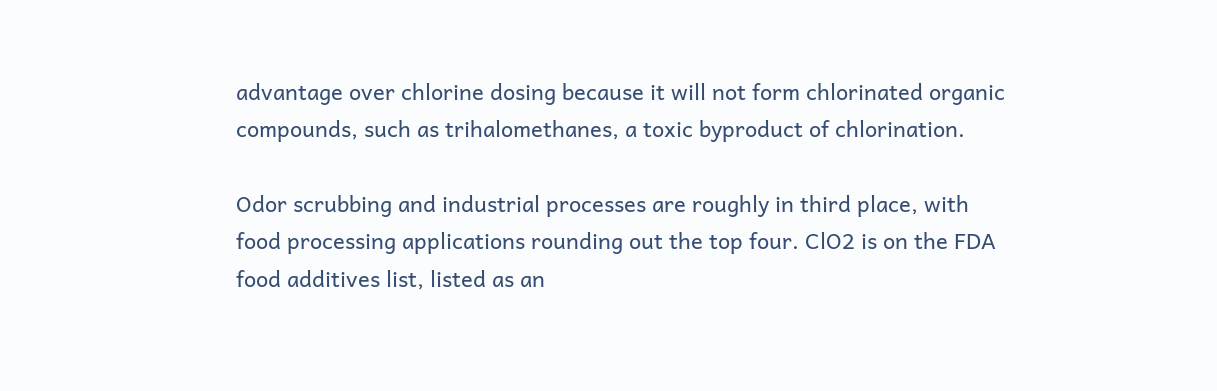advantage over chlorine dosing because it will not form chlorinated organic compounds, such as trihalomethanes, a toxic byproduct of chlorination.

Odor scrubbing and industrial processes are roughly in third place, with food processing applications rounding out the top four. ClO2 is on the FDA food additives list, listed as an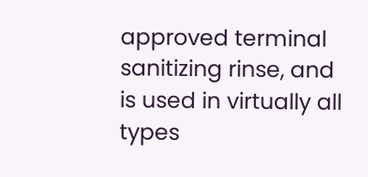approved terminal sanitizing rinse, and is used in virtually all types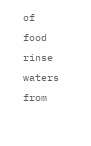of food rinse waters from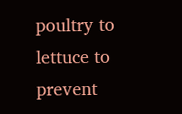poultry to lettuce to prevent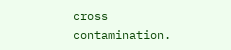cross contamination.